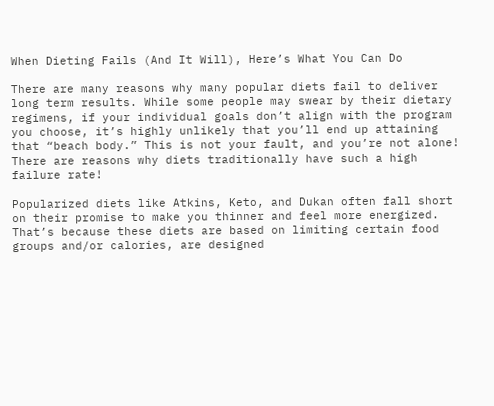When Dieting Fails (And It Will), Here’s What You Can Do

There are many reasons why many popular diets fail to deliver long term results. While some people may swear by their dietary regimens, if your individual goals don’t align with the program you choose, it’s highly unlikely that you’ll end up attaining that “beach body.” This is not your fault, and you’re not alone! There are reasons why diets traditionally have such a high failure rate!

Popularized diets like Atkins, Keto, and Dukan often fall short on their promise to make you thinner and feel more energized. That’s because these diets are based on limiting certain food groups and/or calories, are designed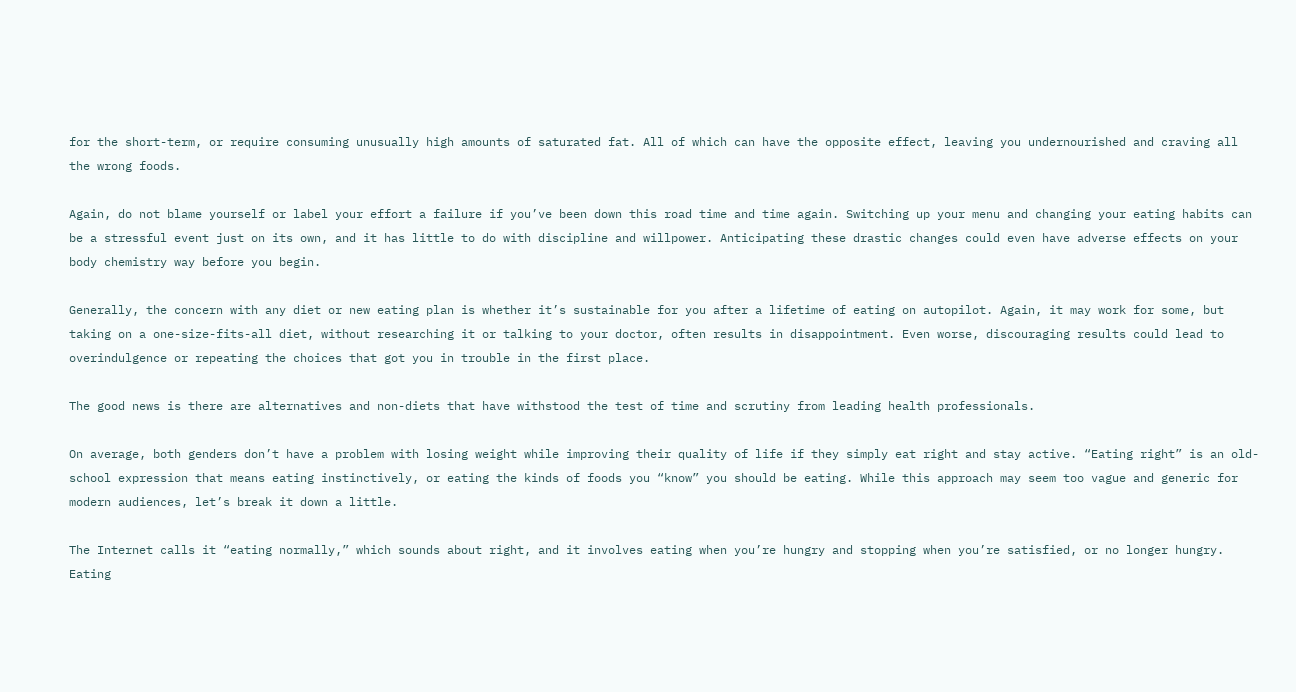for the short-term, or require consuming unusually high amounts of saturated fat. All of which can have the opposite effect, leaving you undernourished and craving all the wrong foods.

Again, do not blame yourself or label your effort a failure if you’ve been down this road time and time again. Switching up your menu and changing your eating habits can be a stressful event just on its own, and it has little to do with discipline and willpower. Anticipating these drastic changes could even have adverse effects on your body chemistry way before you begin.

Generally, the concern with any diet or new eating plan is whether it’s sustainable for you after a lifetime of eating on autopilot. Again, it may work for some, but taking on a one-size-fits-all diet, without researching it or talking to your doctor, often results in disappointment. Even worse, discouraging results could lead to overindulgence or repeating the choices that got you in trouble in the first place.

The good news is there are alternatives and non-diets that have withstood the test of time and scrutiny from leading health professionals.

On average, both genders don’t have a problem with losing weight while improving their quality of life if they simply eat right and stay active. “Eating right” is an old-school expression that means eating instinctively, or eating the kinds of foods you “know” you should be eating. While this approach may seem too vague and generic for modern audiences, let’s break it down a little.

The Internet calls it “eating normally,” which sounds about right, and it involves eating when you’re hungry and stopping when you’re satisfied, or no longer hungry. Eating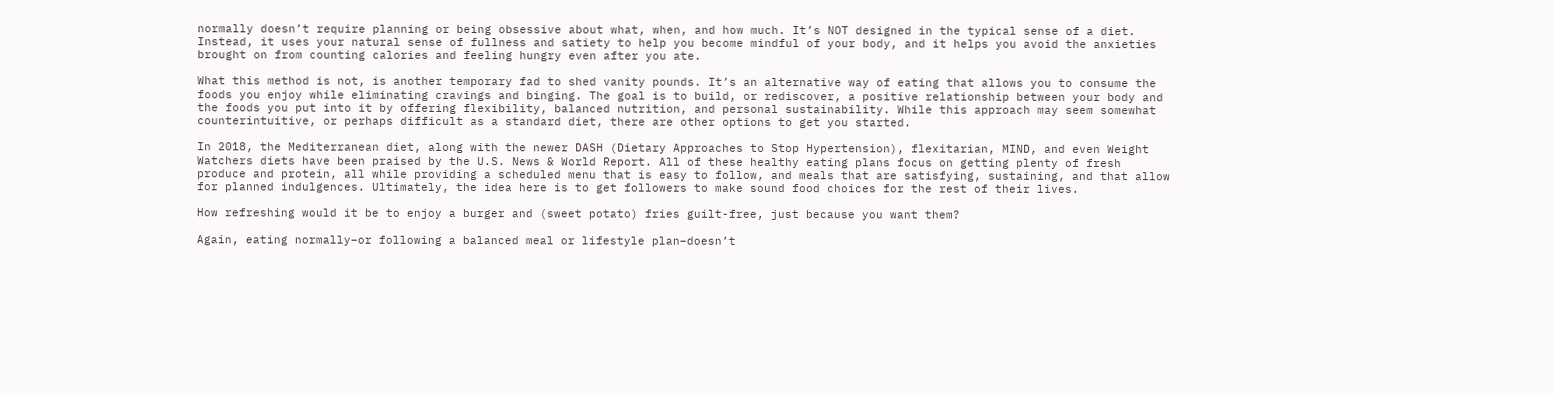normally doesn’t require planning or being obsessive about what, when, and how much. It’s NOT designed in the typical sense of a diet. Instead, it uses your natural sense of fullness and satiety to help you become mindful of your body, and it helps you avoid the anxieties brought on from counting calories and feeling hungry even after you ate.

What this method is not, is another temporary fad to shed vanity pounds. It’s an alternative way of eating that allows you to consume the foods you enjoy while eliminating cravings and binging. The goal is to build, or rediscover, a positive relationship between your body and the foods you put into it by offering flexibility, balanced nutrition, and personal sustainability. While this approach may seem somewhat counterintuitive, or perhaps difficult as a standard diet, there are other options to get you started.

In 2018, the Mediterranean diet, along with the newer DASH (Dietary Approaches to Stop Hypertension), flexitarian, MIND, and even Weight Watchers diets have been praised by the U.S. News & World Report. All of these healthy eating plans focus on getting plenty of fresh produce and protein, all while providing a scheduled menu that is easy to follow, and meals that are satisfying, sustaining, and that allow for planned indulgences. Ultimately, the idea here is to get followers to make sound food choices for the rest of their lives.

How refreshing would it be to enjoy a burger and (sweet potato) fries guilt-free, just because you want them?

Again, eating normally–or following a balanced meal or lifestyle plan–doesn’t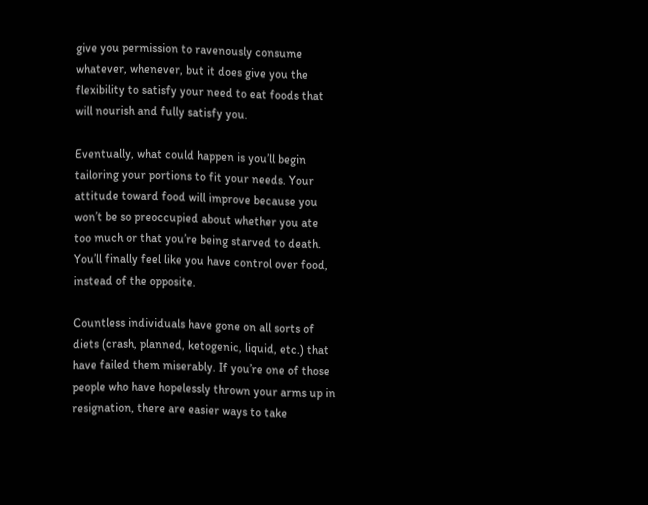give you permission to ravenously consume whatever, whenever, but it does give you the flexibility to satisfy your need to eat foods that will nourish and fully satisfy you.

Eventually, what could happen is you’ll begin tailoring your portions to fit your needs. Your attitude toward food will improve because you won’t be so preoccupied about whether you ate too much or that you’re being starved to death. You’ll finally feel like you have control over food, instead of the opposite.

Countless individuals have gone on all sorts of diets (crash, planned, ketogenic, liquid, etc.) that have failed them miserably. If you’re one of those people who have hopelessly thrown your arms up in resignation, there are easier ways to take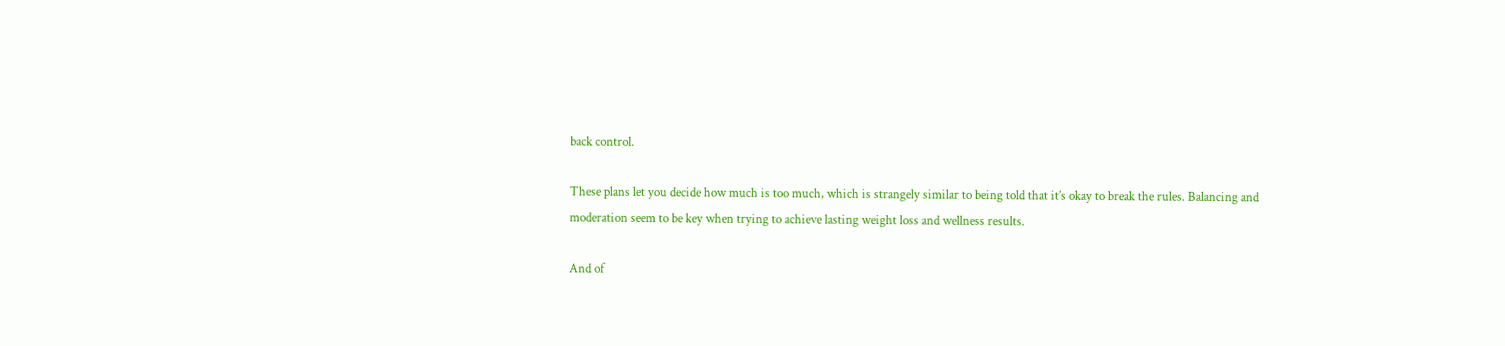back control.

These plans let you decide how much is too much, which is strangely similar to being told that it’s okay to break the rules. Balancing and moderation seem to be key when trying to achieve lasting weight loss and wellness results.

And of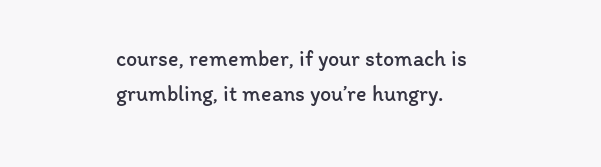course, remember, if your stomach is grumbling, it means you’re hungry.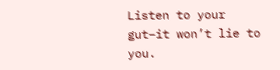Listen to your gut–it won’t lie to you.